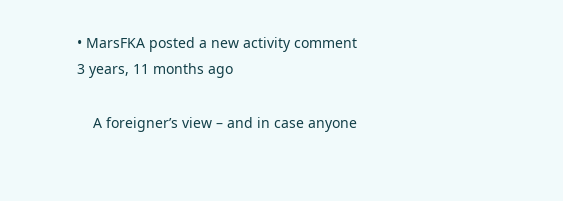• MarsFKA posted a new activity comment 3 years, 11 months ago

    A foreigner’s view – and in case anyone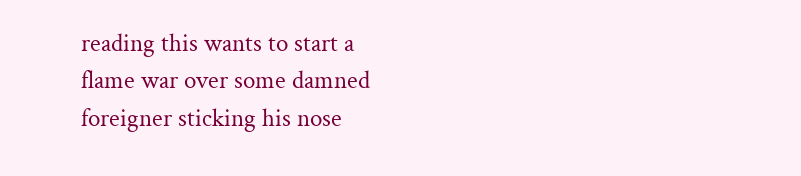reading this wants to start a flame war over some damned foreigner sticking his nose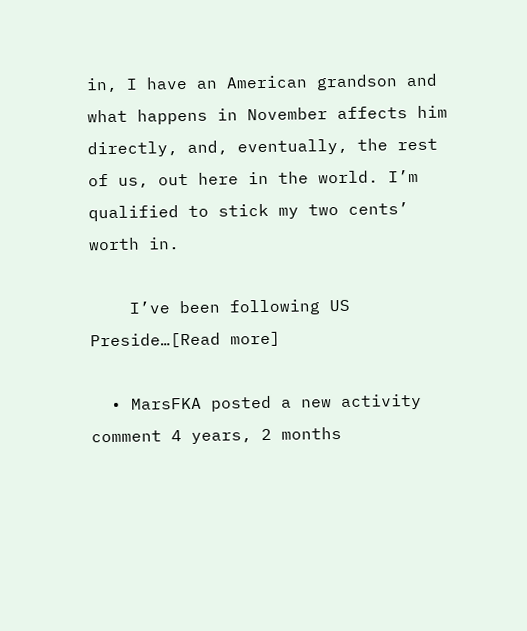in, I have an American grandson and what happens in November affects him directly, and, eventually, the rest of us, out here in the world. I’m qualified to stick my two cents’ worth in.

    I’ve been following US Preside…[Read more]

  • MarsFKA posted a new activity comment 4 years, 2 months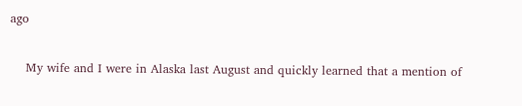ago

    My wife and I were in Alaska last August and quickly learned that a mention of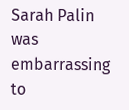Sarah Palin was embarrassing to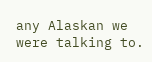any Alaskan we were talking to.